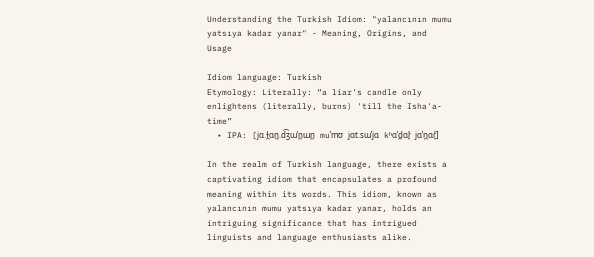Understanding the Turkish Idiom: "yalancının mumu yatsıya kadar yanar" - Meaning, Origins, and Usage

Idiom language: Turkish
Etymology: Literally: “a liar's candle only enlightens (literally, burns) 'till the Isha'a-time”
  • IPA: [jɑ.ɫ̪ɑn̪.d͡ʒɯˈn̪ɯn̪ muˈmʊ jɑt.sɯˈjɑ kʰɑˈd̪ɑɾ̞̊ jɑˈn̪ɑɾ̞̊]

In the realm of Turkish language, there exists a captivating idiom that encapsulates a profound meaning within its words. This idiom, known as yalancının mumu yatsıya kadar yanar, holds an intriguing significance that has intrigued linguists and language enthusiasts alike.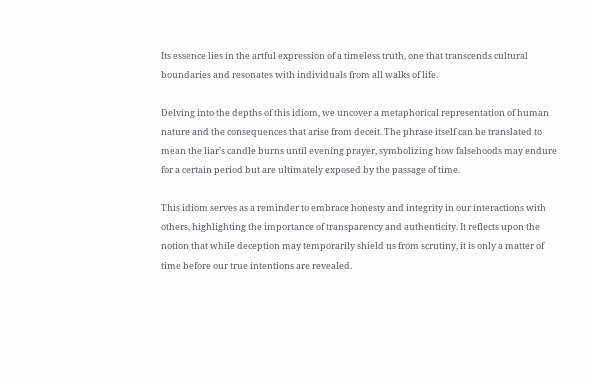Its essence lies in the artful expression of a timeless truth, one that transcends cultural boundaries and resonates with individuals from all walks of life.

Delving into the depths of this idiom, we uncover a metaphorical representation of human nature and the consequences that arise from deceit. The phrase itself can be translated to mean the liar’s candle burns until evening prayer, symbolizing how falsehoods may endure for a certain period but are ultimately exposed by the passage of time.

This idiom serves as a reminder to embrace honesty and integrity in our interactions with others, highlighting the importance of transparency and authenticity. It reflects upon the notion that while deception may temporarily shield us from scrutiny, it is only a matter of time before our true intentions are revealed.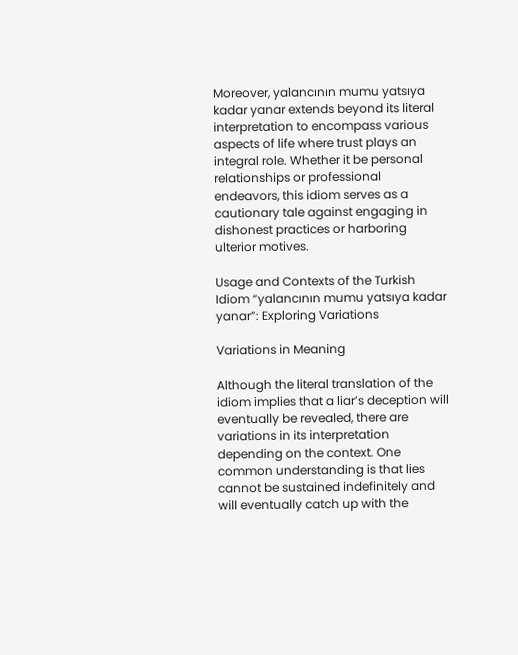Moreover, yalancının mumu yatsıya kadar yanar extends beyond its literal interpretation to encompass various aspects of life where trust plays an integral role. Whether it be personal relationships or professional endeavors, this idiom serves as a cautionary tale against engaging in dishonest practices or harboring ulterior motives.

Usage and Contexts of the Turkish Idiom “yalancının mumu yatsıya kadar yanar”: Exploring Variations

Variations in Meaning

Although the literal translation of the idiom implies that a liar’s deception will eventually be revealed, there are variations in its interpretation depending on the context. One common understanding is that lies cannot be sustained indefinitely and will eventually catch up with the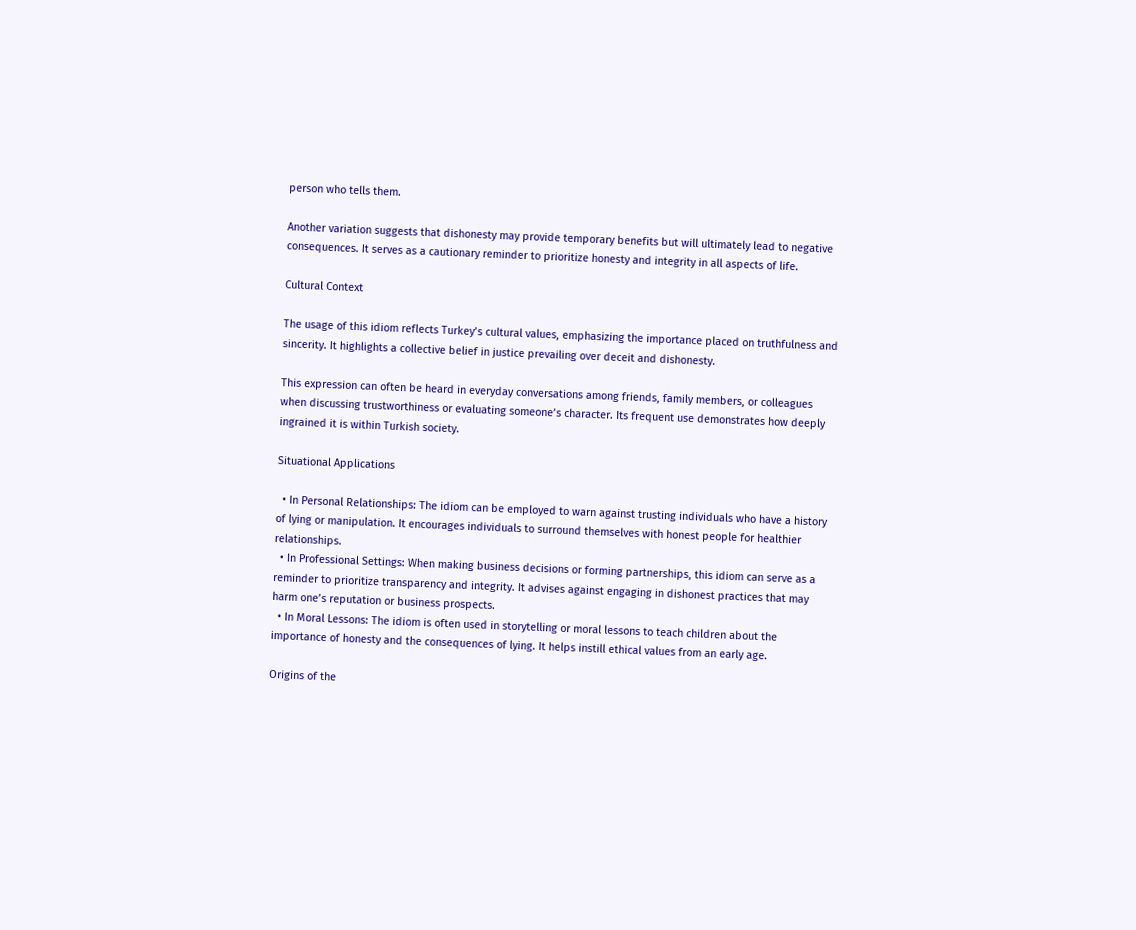person who tells them.

Another variation suggests that dishonesty may provide temporary benefits but will ultimately lead to negative consequences. It serves as a cautionary reminder to prioritize honesty and integrity in all aspects of life.

Cultural Context

The usage of this idiom reflects Turkey’s cultural values, emphasizing the importance placed on truthfulness and sincerity. It highlights a collective belief in justice prevailing over deceit and dishonesty.

This expression can often be heard in everyday conversations among friends, family members, or colleagues when discussing trustworthiness or evaluating someone’s character. Its frequent use demonstrates how deeply ingrained it is within Turkish society.

Situational Applications

  • In Personal Relationships: The idiom can be employed to warn against trusting individuals who have a history of lying or manipulation. It encourages individuals to surround themselves with honest people for healthier relationships.
  • In Professional Settings: When making business decisions or forming partnerships, this idiom can serve as a reminder to prioritize transparency and integrity. It advises against engaging in dishonest practices that may harm one’s reputation or business prospects.
  • In Moral Lessons: The idiom is often used in storytelling or moral lessons to teach children about the importance of honesty and the consequences of lying. It helps instill ethical values from an early age.

Origins of the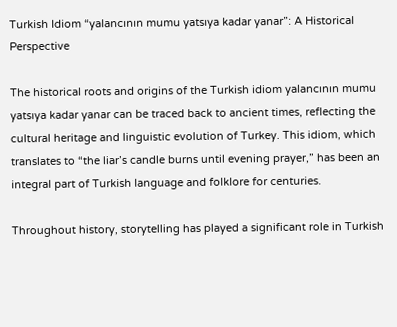Turkish Idiom “yalancının mumu yatsıya kadar yanar”: A Historical Perspective

The historical roots and origins of the Turkish idiom yalancının mumu yatsıya kadar yanar can be traced back to ancient times, reflecting the cultural heritage and linguistic evolution of Turkey. This idiom, which translates to “the liar’s candle burns until evening prayer,” has been an integral part of Turkish language and folklore for centuries.

Throughout history, storytelling has played a significant role in Turkish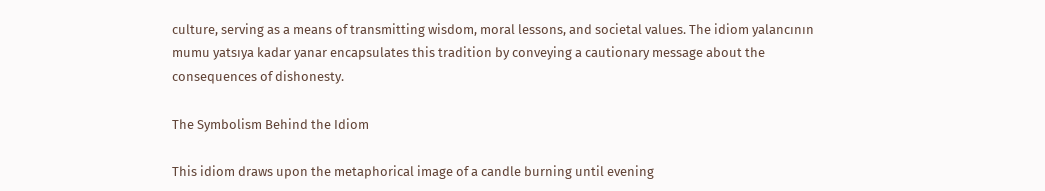culture, serving as a means of transmitting wisdom, moral lessons, and societal values. The idiom yalancının mumu yatsıya kadar yanar encapsulates this tradition by conveying a cautionary message about the consequences of dishonesty.

The Symbolism Behind the Idiom

This idiom draws upon the metaphorical image of a candle burning until evening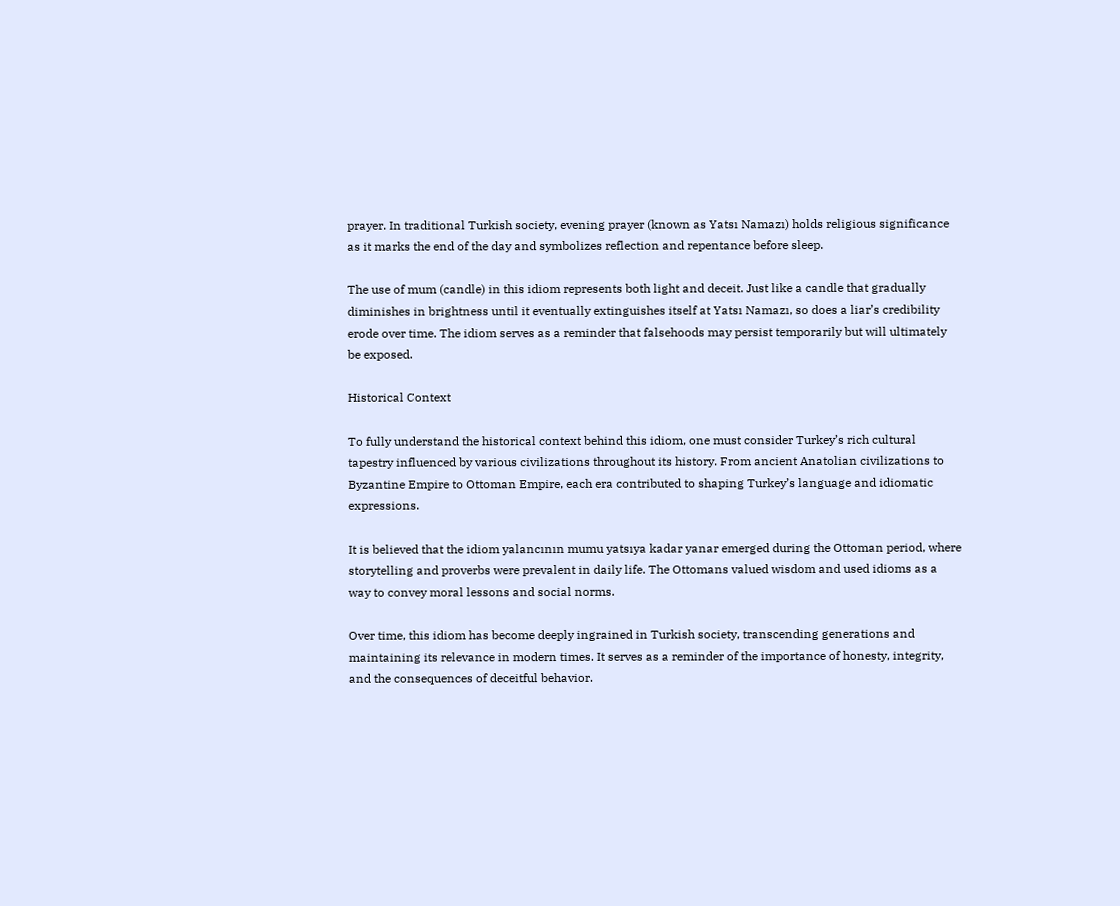prayer. In traditional Turkish society, evening prayer (known as Yatsı Namazı) holds religious significance as it marks the end of the day and symbolizes reflection and repentance before sleep.

The use of mum (candle) in this idiom represents both light and deceit. Just like a candle that gradually diminishes in brightness until it eventually extinguishes itself at Yatsı Namazı, so does a liar’s credibility erode over time. The idiom serves as a reminder that falsehoods may persist temporarily but will ultimately be exposed.

Historical Context

To fully understand the historical context behind this idiom, one must consider Turkey’s rich cultural tapestry influenced by various civilizations throughout its history. From ancient Anatolian civilizations to Byzantine Empire to Ottoman Empire, each era contributed to shaping Turkey’s language and idiomatic expressions.

It is believed that the idiom yalancının mumu yatsıya kadar yanar emerged during the Ottoman period, where storytelling and proverbs were prevalent in daily life. The Ottomans valued wisdom and used idioms as a way to convey moral lessons and social norms.

Over time, this idiom has become deeply ingrained in Turkish society, transcending generations and maintaining its relevance in modern times. It serves as a reminder of the importance of honesty, integrity, and the consequences of deceitful behavior.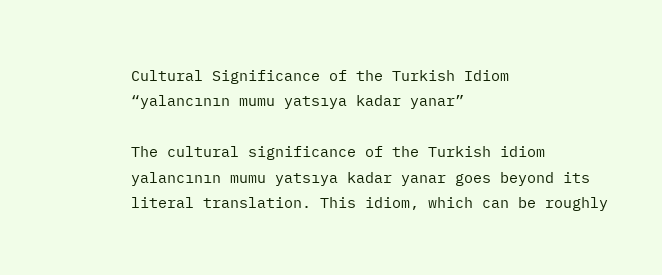Cultural Significance of the Turkish Idiom “yalancının mumu yatsıya kadar yanar”

The cultural significance of the Turkish idiom yalancının mumu yatsıya kadar yanar goes beyond its literal translation. This idiom, which can be roughly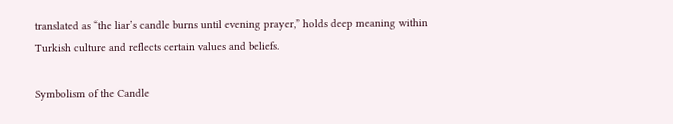translated as “the liar’s candle burns until evening prayer,” holds deep meaning within Turkish culture and reflects certain values and beliefs.

Symbolism of the Candle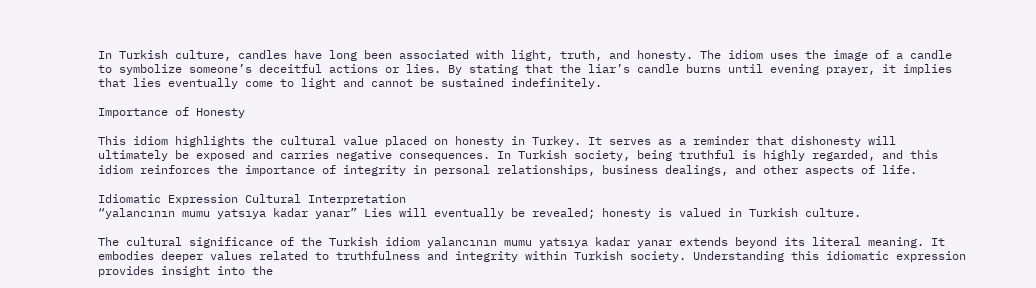In Turkish culture, candles have long been associated with light, truth, and honesty. The idiom uses the image of a candle to symbolize someone’s deceitful actions or lies. By stating that the liar’s candle burns until evening prayer, it implies that lies eventually come to light and cannot be sustained indefinitely.

Importance of Honesty

This idiom highlights the cultural value placed on honesty in Turkey. It serves as a reminder that dishonesty will ultimately be exposed and carries negative consequences. In Turkish society, being truthful is highly regarded, and this idiom reinforces the importance of integrity in personal relationships, business dealings, and other aspects of life.

Idiomatic Expression Cultural Interpretation
“yalancının mumu yatsıya kadar yanar” Lies will eventually be revealed; honesty is valued in Turkish culture.

The cultural significance of the Turkish idiom yalancının mumu yatsıya kadar yanar extends beyond its literal meaning. It embodies deeper values related to truthfulness and integrity within Turkish society. Understanding this idiomatic expression provides insight into the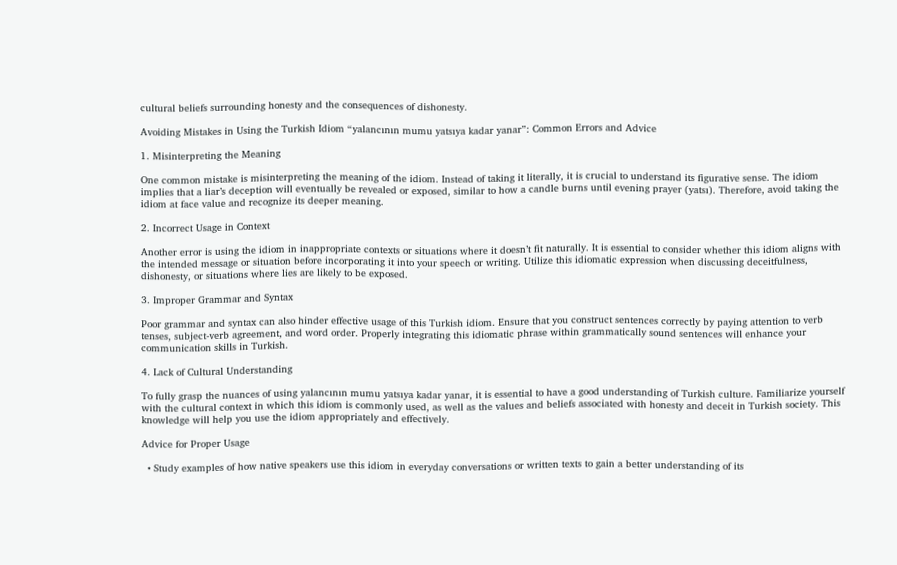cultural beliefs surrounding honesty and the consequences of dishonesty.

Avoiding Mistakes in Using the Turkish Idiom “yalancının mumu yatsıya kadar yanar”: Common Errors and Advice

1. Misinterpreting the Meaning

One common mistake is misinterpreting the meaning of the idiom. Instead of taking it literally, it is crucial to understand its figurative sense. The idiom implies that a liar’s deception will eventually be revealed or exposed, similar to how a candle burns until evening prayer (yatsı). Therefore, avoid taking the idiom at face value and recognize its deeper meaning.

2. Incorrect Usage in Context

Another error is using the idiom in inappropriate contexts or situations where it doesn’t fit naturally. It is essential to consider whether this idiom aligns with the intended message or situation before incorporating it into your speech or writing. Utilize this idiomatic expression when discussing deceitfulness, dishonesty, or situations where lies are likely to be exposed.

3. Improper Grammar and Syntax

Poor grammar and syntax can also hinder effective usage of this Turkish idiom. Ensure that you construct sentences correctly by paying attention to verb tenses, subject-verb agreement, and word order. Properly integrating this idiomatic phrase within grammatically sound sentences will enhance your communication skills in Turkish.

4. Lack of Cultural Understanding

To fully grasp the nuances of using yalancının mumu yatsıya kadar yanar, it is essential to have a good understanding of Turkish culture. Familiarize yourself with the cultural context in which this idiom is commonly used, as well as the values and beliefs associated with honesty and deceit in Turkish society. This knowledge will help you use the idiom appropriately and effectively.

Advice for Proper Usage

  • Study examples of how native speakers use this idiom in everyday conversations or written texts to gain a better understanding of its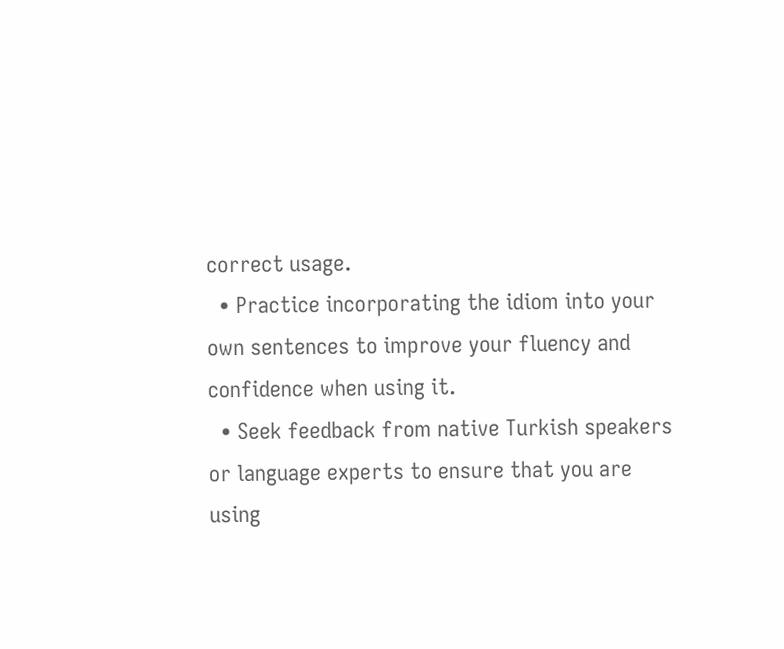correct usage.
  • Practice incorporating the idiom into your own sentences to improve your fluency and confidence when using it.
  • Seek feedback from native Turkish speakers or language experts to ensure that you are using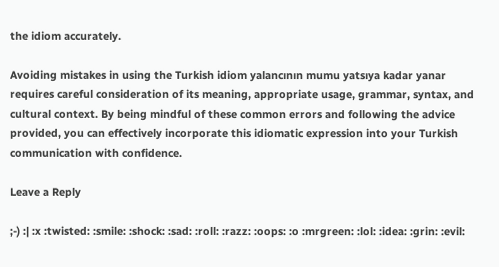the idiom accurately.

Avoiding mistakes in using the Turkish idiom yalancının mumu yatsıya kadar yanar requires careful consideration of its meaning, appropriate usage, grammar, syntax, and cultural context. By being mindful of these common errors and following the advice provided, you can effectively incorporate this idiomatic expression into your Turkish communication with confidence.

Leave a Reply

;-) :| :x :twisted: :smile: :shock: :sad: :roll: :razz: :oops: :o :mrgreen: :lol: :idea: :grin: :evil: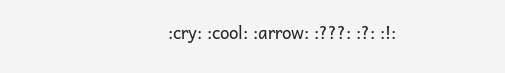:cry: :cool: :arrow: :???: :?: :!: